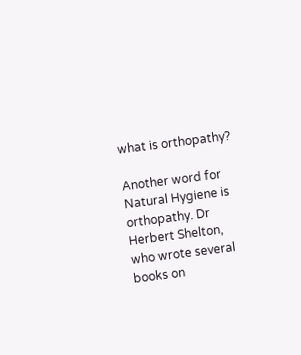what is orthopathy?

Another word for Natural Hygiene is orthopathy. Dr Herbert Shelton, who wrote several books on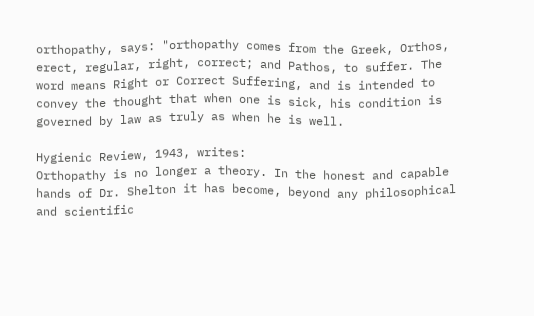orthopathy, says: "orthopathy comes from the Greek, Orthos, erect, regular, right, correct; and Pathos, to suffer. The word means Right or Correct Suffering, and is intended to convey the thought that when one is sick, his condition is governed by law as truly as when he is well.

Hygienic Review, 1943, writes:
Orthopathy is no longer a theory. In the honest and capable hands of Dr. Shelton it has become, beyond any philosophical and scientific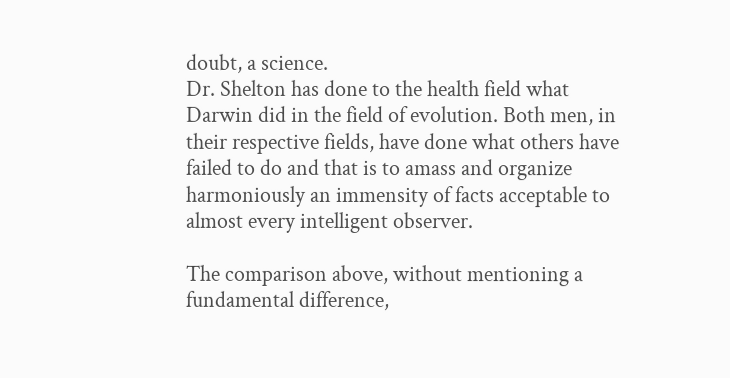doubt, a science.
Dr. Shelton has done to the health field what Darwin did in the field of evolution. Both men, in their respective fields, have done what others have failed to do and that is to amass and organize harmoniously an immensity of facts acceptable to almost every intelligent observer.

The comparison above, without mentioning a fundamental difference,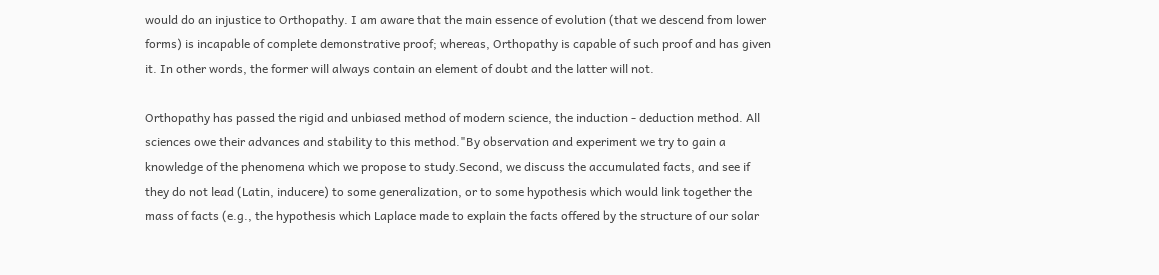would do an injustice to Orthopathy. I am aware that the main essence of evolution (that we descend from lower forms) is incapable of complete demonstrative proof; whereas, Orthopathy is capable of such proof and has given it. In other words, the former will always contain an element of doubt and the latter will not.

Orthopathy has passed the rigid and unbiased method of modern science, the induction - deduction method. All sciences owe their advances and stability to this method."By observation and experiment we try to gain a knowledge of the phenomena which we propose to study.Second, we discuss the accumulated facts, and see if they do not lead (Latin, inducere) to some generalization, or to some hypothesis which would link together the mass of facts (e.g., the hypothesis which Laplace made to explain the facts offered by the structure of our solar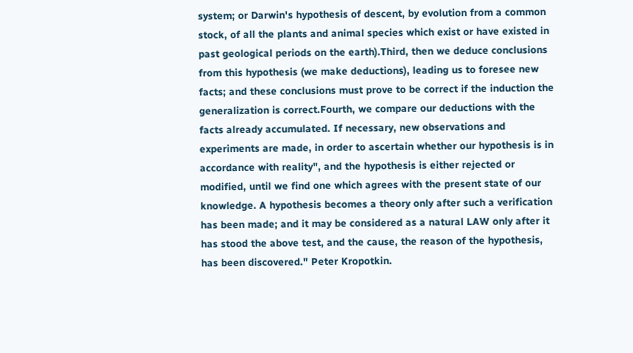system; or Darwin's hypothesis of descent, by evolution from a common stock, of all the plants and animal species which exist or have existed in past geological periods on the earth).Third, then we deduce conclusions from this hypothesis (we make deductions), leading us to foresee new facts; and these conclusions must prove to be correct if the induction the generalization is correct.Fourth, we compare our deductions with the facts already accumulated. If necessary, new observations and experiments are made, in order to ascertain whether our hypothesis is in accordance with reality", and the hypothesis is either rejected or modified, until we find one which agrees with the present state of our knowledge. A hypothesis becomes a theory only after such a verification has been made; and it may be considered as a natural LAW only after it has stood the above test, and the cause, the reason of the hypothesis, has been discovered." Peter Kropotkin.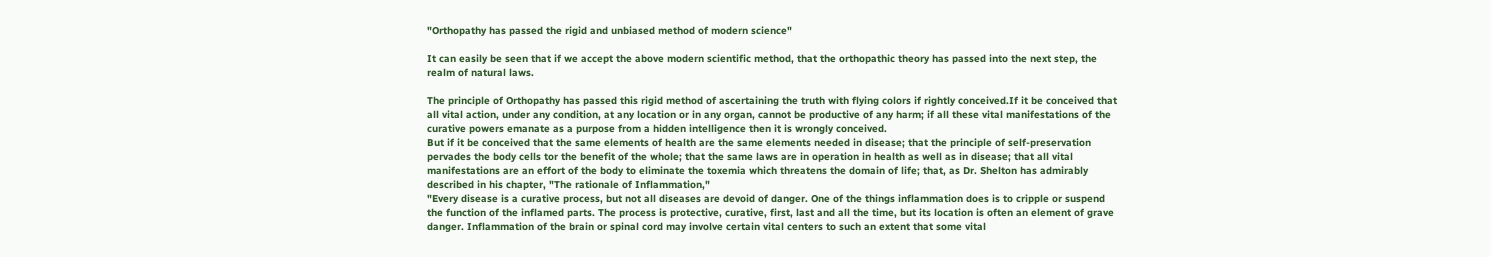"Orthopathy has passed the rigid and unbiased method of modern science"

It can easily be seen that if we accept the above modern scientific method, that the orthopathic theory has passed into the next step, the realm of natural laws.

The principle of Orthopathy has passed this rigid method of ascertaining the truth with flying colors if rightly conceived.If it be conceived that all vital action, under any condition, at any location or in any organ, cannot be productive of any harm; if all these vital manifestations of the curative powers emanate as a purpose from a hidden intelligence then it is wrongly conceived.
But if it be conceived that the same elements of health are the same elements needed in disease; that the principle of self-preservation pervades the body cells tor the benefit of the whole; that the same laws are in operation in health as well as in disease; that all vital manifestations are an effort of the body to eliminate the toxemia which threatens the domain of life; that, as Dr. Shelton has admirably described in his chapter, "The rationale of Inflammation,"
"Every disease is a curative process, but not all diseases are devoid of danger. One of the things inflammation does is to cripple or suspend the function of the inflamed parts. The process is protective, curative, first, last and all the time, but its location is often an element of grave danger. Inflammation of the brain or spinal cord may involve certain vital centers to such an extent that some vital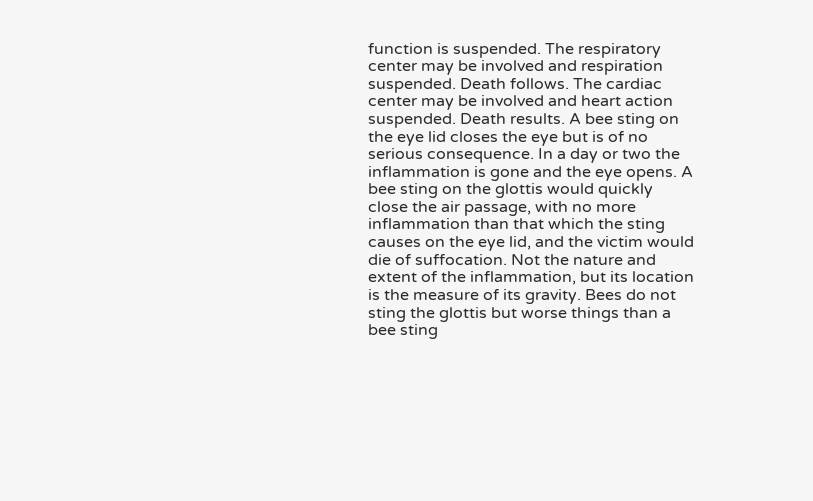function is suspended. The respiratory center may be involved and respiration suspended. Death follows. The cardiac center may be involved and heart action suspended. Death results. A bee sting on the eye lid closes the eye but is of no serious consequence. In a day or two the inflammation is gone and the eye opens. A bee sting on the glottis would quickly close the air passage, with no more inflammation than that which the sting causes on the eye lid, and the victim would die of suffocation. Not the nature and extent of the inflammation, but its location is the measure of its gravity. Bees do not sting the glottis but worse things than a bee sting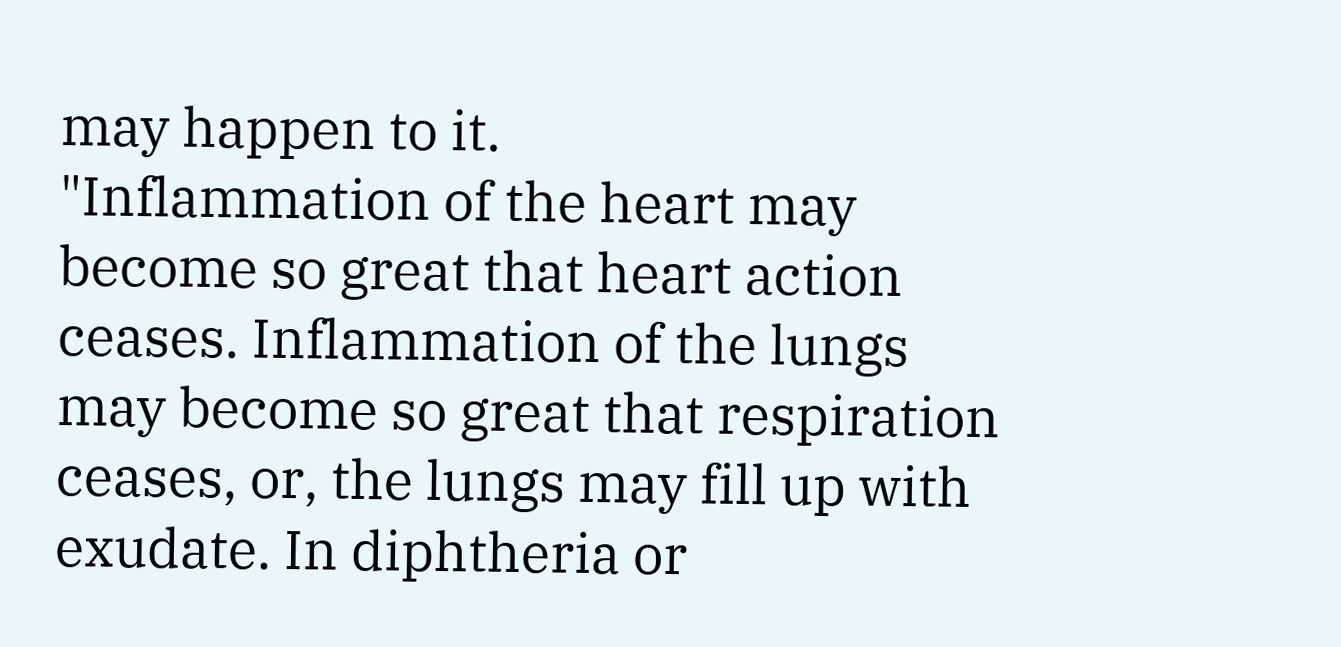may happen to it.
"Inflammation of the heart may become so great that heart action ceases. Inflammation of the lungs may become so great that respiration ceases, or, the lungs may fill up with exudate. In diphtheria or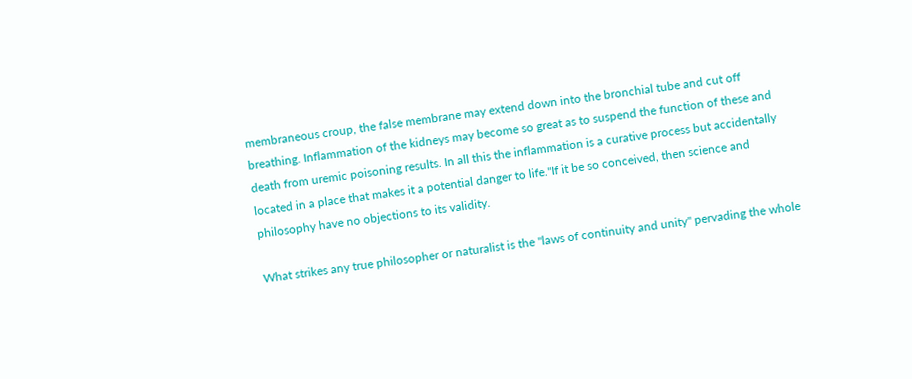membraneous croup, the false membrane may extend down into the bronchial tube and cut off breathing. Inflammation of the kidneys may become so great as to suspend the function of these and death from uremic poisoning results. In all this the inflammation is a curative process but accidentally located in a place that makes it a potential danger to life."If it be so conceived, then science and philosophy have no objections to its validity.

What strikes any true philosopher or naturalist is the "laws of continuity and unity" pervading the whole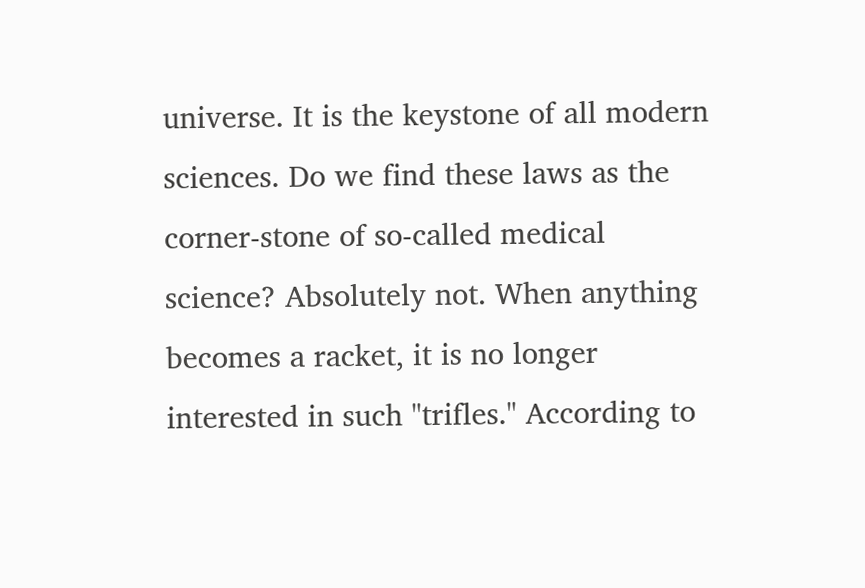universe. It is the keystone of all modern sciences. Do we find these laws as the corner-stone of so-called medical science? Absolutely not. When anything becomes a racket, it is no longer interested in such "trifles." According to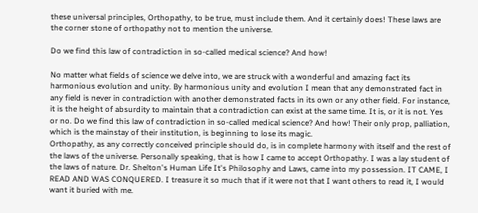these universal principles, Orthopathy, to be true, must include them. And it certainly does! These laws are the corner stone of orthopathy not to mention the universe.

Do we find this law of contradiction in so-called medical science? And how!

No matter what fields of science we delve into, we are struck with a wonderful and amazing fact its harmonious evolution and unity. By harmonious unity and evolution I mean that any demonstrated fact in any field is never in contradiction with another demonstrated facts in its own or any other field. For instance, it is the height of absurdity to maintain that a contradiction can exist at the same time. It is, or it is not. Yes or no. Do we find this law of contradiction in so-called medical science? And how! Their only prop, palliation, which is the mainstay of their institution, is beginning to lose its magic.
Orthopathy, as any correctly conceived principle should do, is in complete harmony with itself and the rest of the laws of the universe. Personally speaking, that is how I came to accept Orthopathy. I was a lay student of the laws of nature. Dr. Shelton's Human Life It's Philosophy and Laws, came into my possession. IT CAME, I READ AND WAS CONQUERED. I treasure it so much that if it were not that I want others to read it, I would want it buried with me.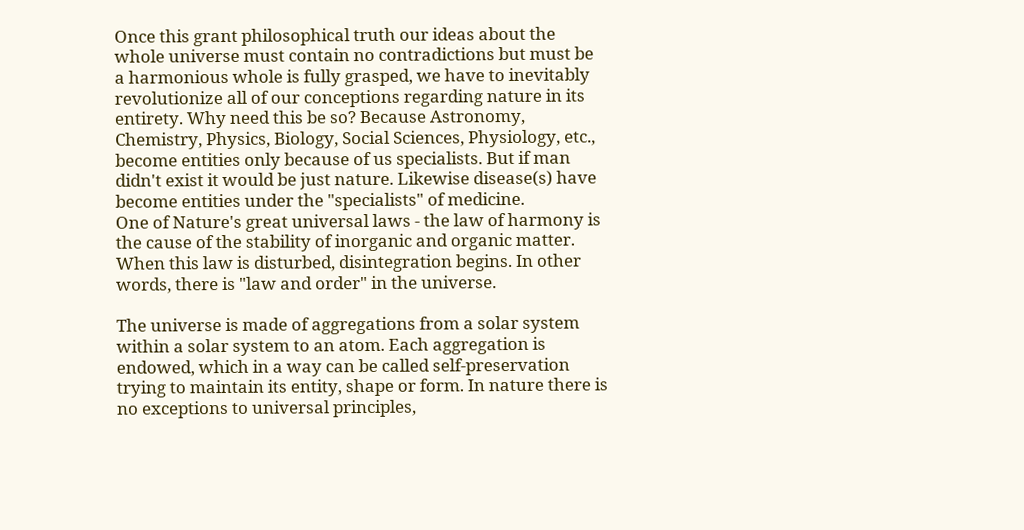Once this grant philosophical truth our ideas about the whole universe must contain no contradictions but must be a harmonious whole is fully grasped, we have to inevitably revolutionize all of our conceptions regarding nature in its entirety. Why need this be so? Because Astronomy, Chemistry, Physics, Biology, Social Sciences, Physiology, etc., become entities only because of us specialists. But if man didn't exist it would be just nature. Likewise disease(s) have become entities under the "specialists" of medicine.
One of Nature's great universal laws - the law of harmony is the cause of the stability of inorganic and organic matter. When this law is disturbed, disintegration begins. In other words, there is "law and order" in the universe.

The universe is made of aggregations from a solar system within a solar system to an atom. Each aggregation is endowed, which in a way can be called self-preservation trying to maintain its entity, shape or form. In nature there is no exceptions to universal principles,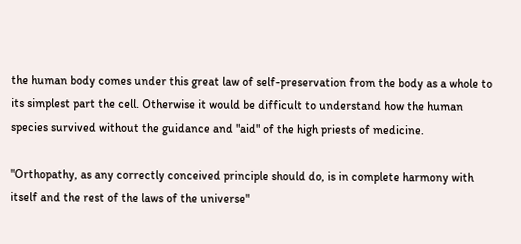the human body comes under this great law of self-preservation from the body as a whole to its simplest part the cell. Otherwise it would be difficult to understand how the human species survived without the guidance and "aid" of the high priests of medicine.

"Orthopathy, as any correctly conceived principle should do, is in complete harmony with itself and the rest of the laws of the universe"